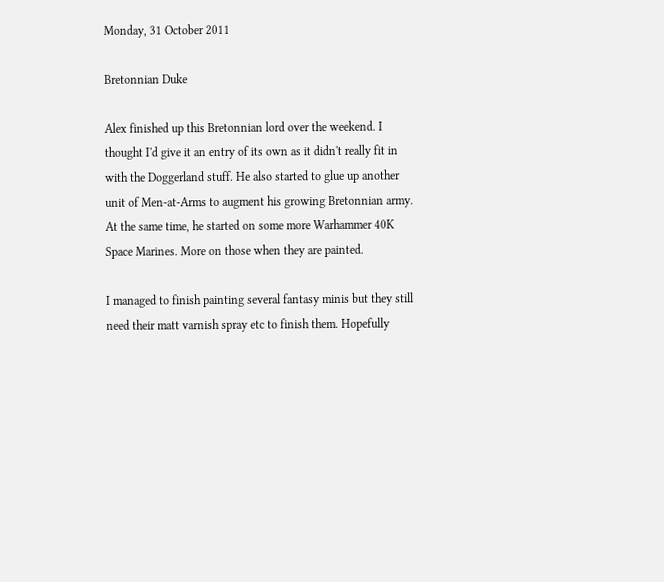Monday, 31 October 2011

Bretonnian Duke

Alex finished up this Bretonnian lord over the weekend. I thought I'd give it an entry of its own as it didn't really fit in with the Doggerland stuff. He also started to glue up another unit of Men-at-Arms to augment his growing Bretonnian army. At the same time, he started on some more Warhammer 40K Space Marines. More on those when they are painted.

I managed to finish painting several fantasy minis but they still need their matt varnish spray etc to finish them. Hopefully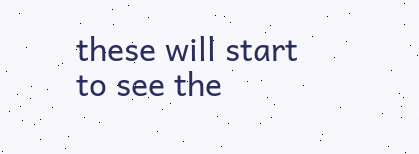these will start to see the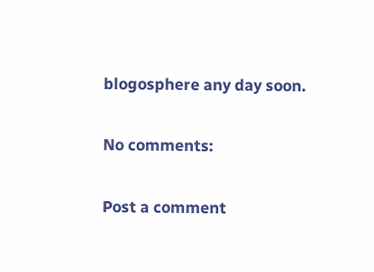blogosphere any day soon.

No comments:

Post a comment